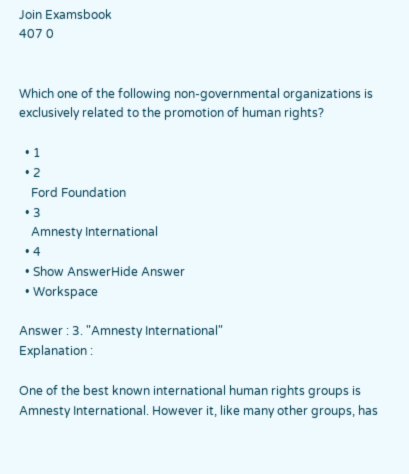Join Examsbook
407 0


Which one of the following non-governmental organizations is exclusively related to the promotion of human rights?

  • 1
  • 2
    Ford Foundation
  • 3
    Amnesty International
  • 4
  • Show AnswerHide Answer
  • Workspace

Answer : 3. "Amnesty International"
Explanation :

One of the best known international human rights groups is Amnesty International. However it, like many other groups, has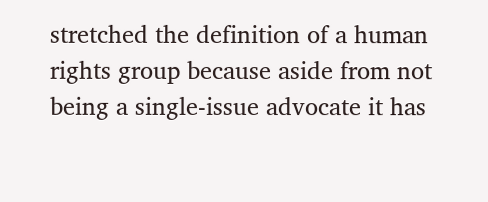stretched the definition of a human rights group because aside from not being a single-issue advocate it has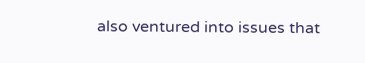also ventured into issues that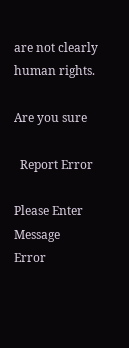are not clearly human rights.

Are you sure

  Report Error

Please Enter Message
Error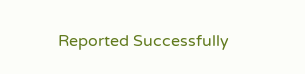Reported Successfully